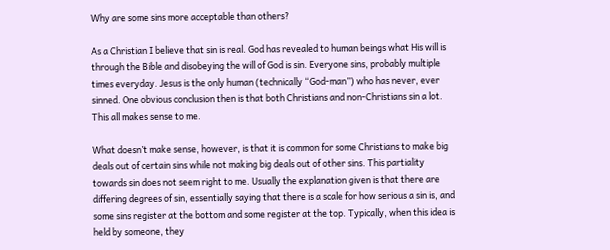Why are some sins more acceptable than others?

As a Christian I believe that sin is real. God has revealed to human beings what His will is through the Bible and disobeying the will of God is sin. Everyone sins, probably multiple times everyday. Jesus is the only human (technically “God-man”) who has never, ever sinned. One obvious conclusion then is that both Christians and non-Christians sin a lot. This all makes sense to me.

What doesn’t make sense, however, is that it is common for some Christians to make big deals out of certain sins while not making big deals out of other sins. This partiality towards sin does not seem right to me. Usually the explanation given is that there are differing degrees of sin, essentially saying that there is a scale for how serious a sin is, and some sins register at the bottom and some register at the top. Typically, when this idea is held by someone, they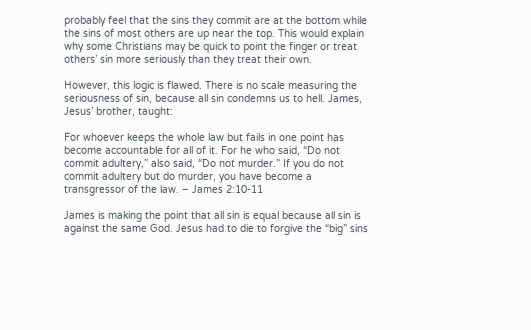probably feel that the sins they commit are at the bottom while the sins of most others are up near the top. This would explain why some Christians may be quick to point the finger or treat others’ sin more seriously than they treat their own.

However, this logic is flawed. There is no scale measuring the seriousness of sin, because all sin condemns us to hell. James, Jesus’ brother, taught:

For whoever keeps the whole law but fails in one point has become accountable for all of it. For he who said, “Do not commit adultery,” also said, “Do not murder.” If you do not commit adultery but do murder, you have become a transgressor of the law. – James 2:10-11

James is making the point that all sin is equal because all sin is against the same God. Jesus had to die to forgive the “big” sins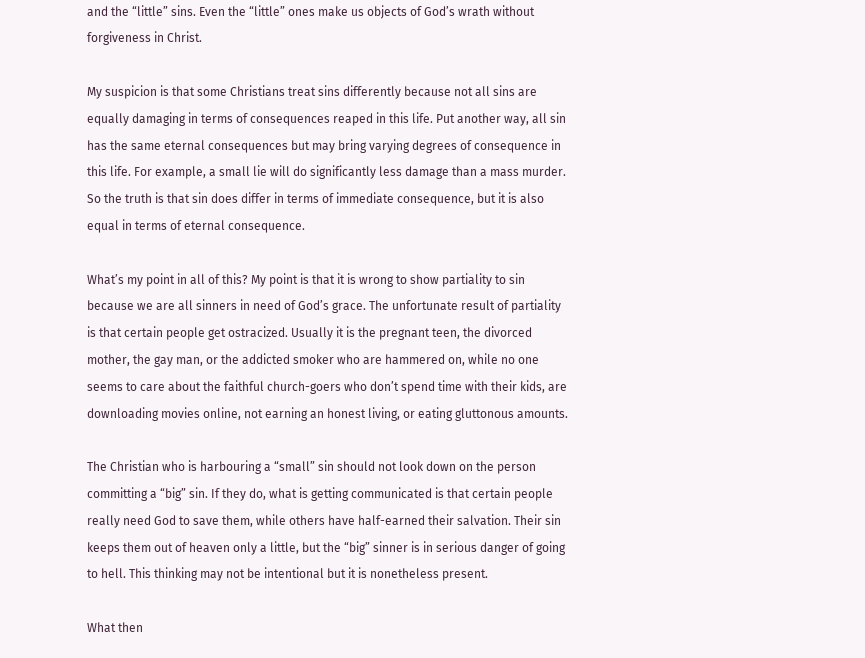and the “little” sins. Even the “little” ones make us objects of God’s wrath without forgiveness in Christ.

My suspicion is that some Christians treat sins differently because not all sins are equally damaging in terms of consequences reaped in this life. Put another way, all sin has the same eternal consequences but may bring varying degrees of consequence in this life. For example, a small lie will do significantly less damage than a mass murder. So the truth is that sin does differ in terms of immediate consequence, but it is also equal in terms of eternal consequence.

What’s my point in all of this? My point is that it is wrong to show partiality to sin because we are all sinners in need of God’s grace. The unfortunate result of partiality is that certain people get ostracized. Usually it is the pregnant teen, the divorced mother, the gay man, or the addicted smoker who are hammered on, while no one seems to care about the faithful church-goers who don’t spend time with their kids, are downloading movies online, not earning an honest living, or eating gluttonous amounts.

The Christian who is harbouring a “small” sin should not look down on the person committing a “big” sin. If they do, what is getting communicated is that certain people really need God to save them, while others have half-earned their salvation. Their sin keeps them out of heaven only a little, but the “big” sinner is in serious danger of going to hell. This thinking may not be intentional but it is nonetheless present.

What then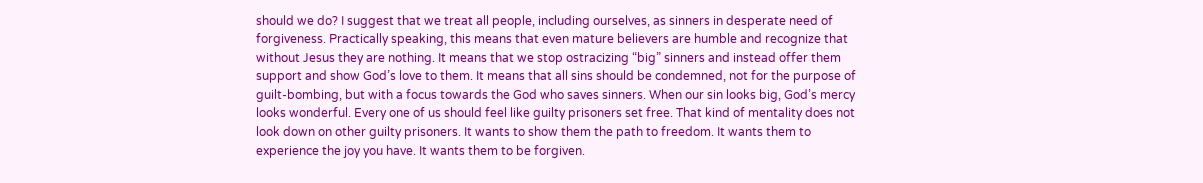should we do? I suggest that we treat all people, including ourselves, as sinners in desperate need of forgiveness. Practically speaking, this means that even mature believers are humble and recognize that without Jesus they are nothing. It means that we stop ostracizing “big” sinners and instead offer them support and show God’s love to them. It means that all sins should be condemned, not for the purpose of guilt-bombing, but with a focus towards the God who saves sinners. When our sin looks big, God’s mercy looks wonderful. Every one of us should feel like guilty prisoners set free. That kind of mentality does not look down on other guilty prisoners. It wants to show them the path to freedom. It wants them to experience the joy you have. It wants them to be forgiven.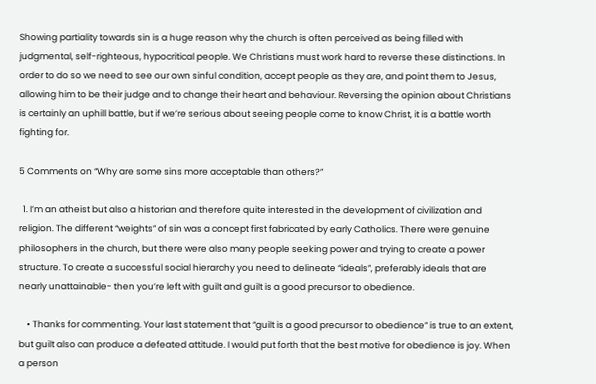Showing partiality towards sin is a huge reason why the church is often perceived as being filled with judgmental, self-righteous, hypocritical people. We Christians must work hard to reverse these distinctions. In order to do so we need to see our own sinful condition, accept people as they are, and point them to Jesus, allowing him to be their judge and to change their heart and behaviour. Reversing the opinion about Christians is certainly an uphill battle, but if we’re serious about seeing people come to know Christ, it is a battle worth fighting for.

5 Comments on “Why are some sins more acceptable than others?”

  1. I’m an atheist but also a historian and therefore quite interested in the development of civilization and religion. The different “weights” of sin was a concept first fabricated by early Catholics. There were genuine philosophers in the church, but there were also many people seeking power and trying to create a power structure. To create a successful social hierarchy you need to delineate “ideals”, preferably ideals that are nearly unattainable- then you’re left with guilt and guilt is a good precursor to obedience.

    • Thanks for commenting. Your last statement that “guilt is a good precursor to obedience” is true to an extent, but guilt also can produce a defeated attitude. I would put forth that the best motive for obedience is joy. When a person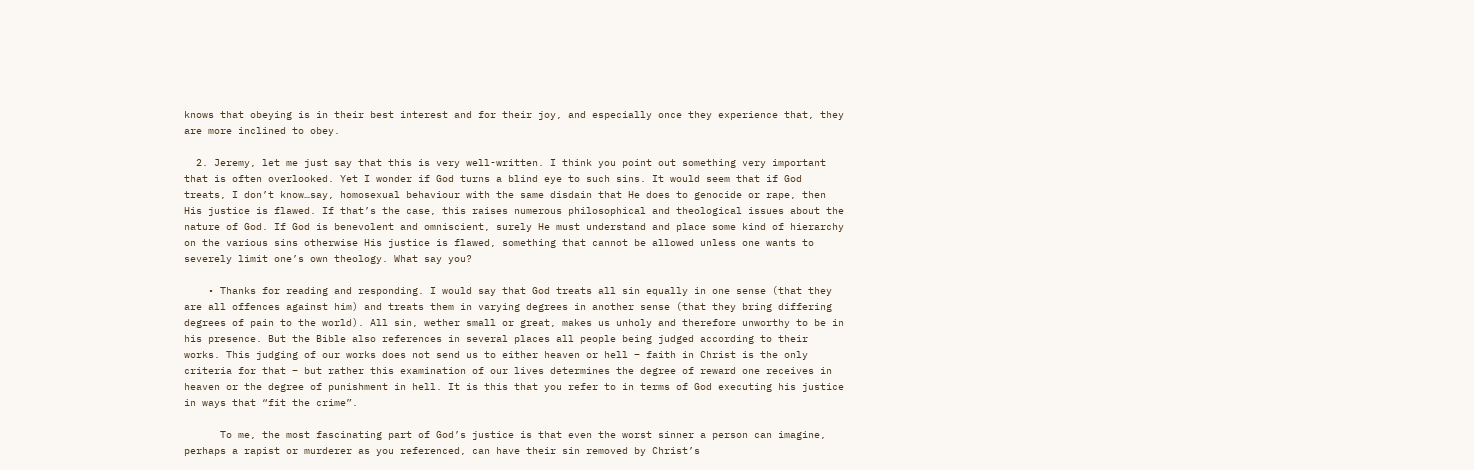knows that obeying is in their best interest and for their joy, and especially once they experience that, they are more inclined to obey.

  2. Jeremy, let me just say that this is very well-written. I think you point out something very important that is often overlooked. Yet I wonder if God turns a blind eye to such sins. It would seem that if God treats, I don’t know…say, homosexual behaviour with the same disdain that He does to genocide or rape, then His justice is flawed. If that’s the case, this raises numerous philosophical and theological issues about the nature of God. If God is benevolent and omniscient, surely He must understand and place some kind of hierarchy on the various sins otherwise His justice is flawed, something that cannot be allowed unless one wants to severely limit one’s own theology. What say you?

    • Thanks for reading and responding. I would say that God treats all sin equally in one sense (that they are all offences against him) and treats them in varying degrees in another sense (that they bring differing degrees of pain to the world). All sin, wether small or great, makes us unholy and therefore unworthy to be in his presence. But the Bible also references in several places all people being judged according to their works. This judging of our works does not send us to either heaven or hell – faith in Christ is the only criteria for that – but rather this examination of our lives determines the degree of reward one receives in heaven or the degree of punishment in hell. It is this that you refer to in terms of God executing his justice in ways that “fit the crime”.

      To me, the most fascinating part of God’s justice is that even the worst sinner a person can imagine, perhaps a rapist or murderer as you referenced, can have their sin removed by Christ’s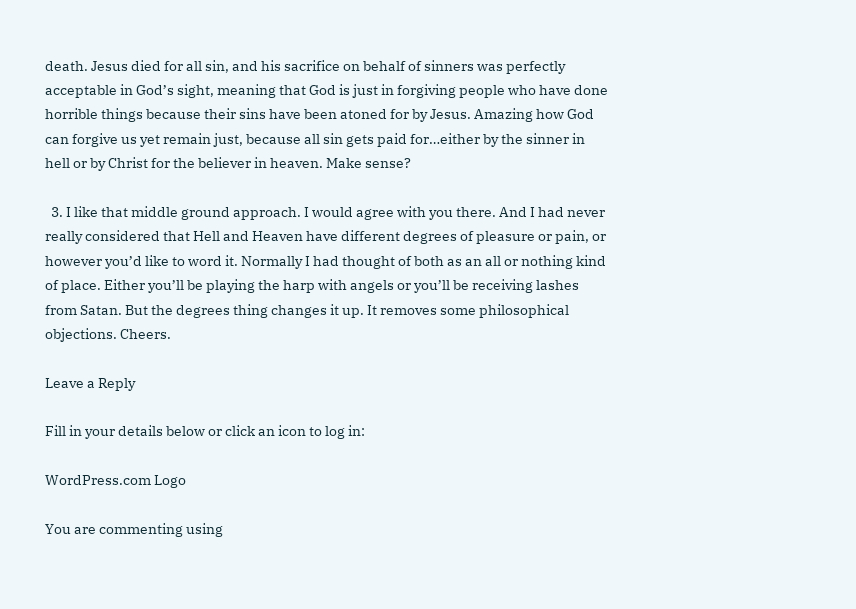death. Jesus died for all sin, and his sacrifice on behalf of sinners was perfectly acceptable in God’s sight, meaning that God is just in forgiving people who have done horrible things because their sins have been atoned for by Jesus. Amazing how God can forgive us yet remain just, because all sin gets paid for…either by the sinner in hell or by Christ for the believer in heaven. Make sense?

  3. I like that middle ground approach. I would agree with you there. And I had never really considered that Hell and Heaven have different degrees of pleasure or pain, or however you’d like to word it. Normally I had thought of both as an all or nothing kind of place. Either you’ll be playing the harp with angels or you’ll be receiving lashes from Satan. But the degrees thing changes it up. It removes some philosophical objections. Cheers.

Leave a Reply

Fill in your details below or click an icon to log in:

WordPress.com Logo

You are commenting using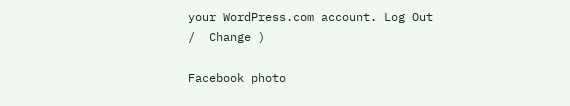your WordPress.com account. Log Out /  Change )

Facebook photo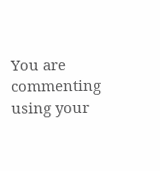You are commenting using your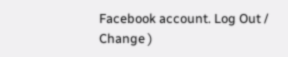Facebook account. Log Out /  Change )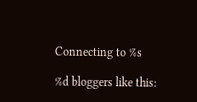Connecting to %s

%d bloggers like this: